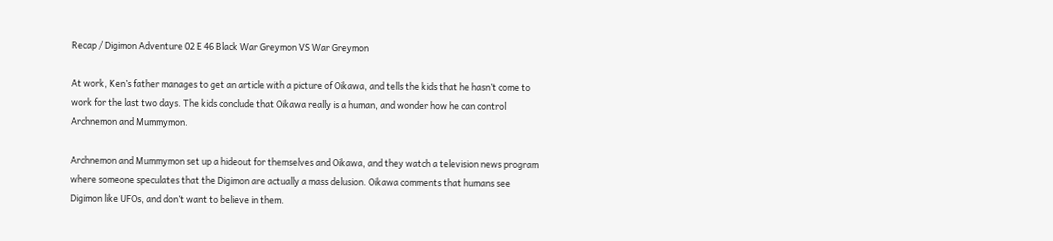Recap / Digimon Adventure 02 E 46 Black War Greymon VS War Greymon

At work, Ken’s father manages to get an article with a picture of Oikawa, and tells the kids that he hasn’t come to work for the last two days. The kids conclude that Oikawa really is a human, and wonder how he can control Archnemon and Mummymon.

Archnemon and Mummymon set up a hideout for themselves and Oikawa, and they watch a television news program where someone speculates that the Digimon are actually a mass delusion. Oikawa comments that humans see Digimon like UFOs, and don’t want to believe in them.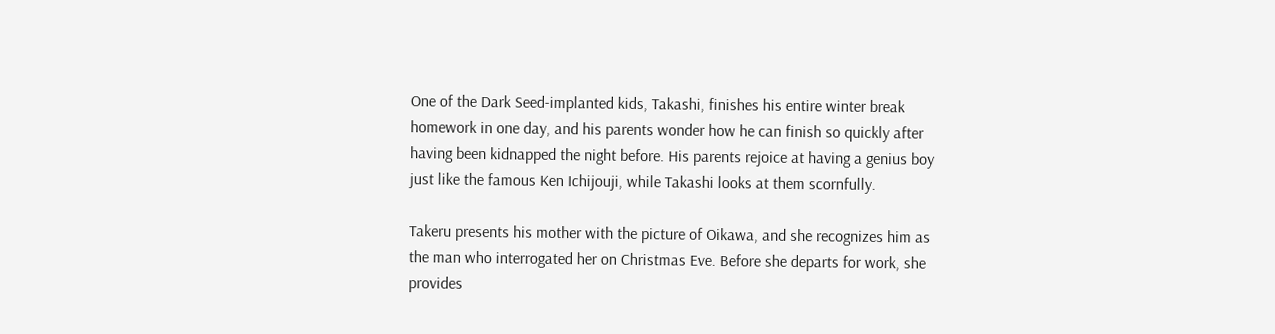One of the Dark Seed-implanted kids, Takashi, finishes his entire winter break homework in one day, and his parents wonder how he can finish so quickly after having been kidnapped the night before. His parents rejoice at having a genius boy just like the famous Ken Ichijouji, while Takashi looks at them scornfully.

Takeru presents his mother with the picture of Oikawa, and she recognizes him as the man who interrogated her on Christmas Eve. Before she departs for work, she provides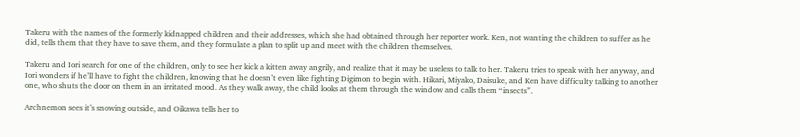Takeru with the names of the formerly kidnapped children and their addresses, which she had obtained through her reporter work. Ken, not wanting the children to suffer as he did, tells them that they have to save them, and they formulate a plan to split up and meet with the children themselves.

Takeru and Iori search for one of the children, only to see her kick a kitten away angrily, and realize that it may be useless to talk to her. Takeru tries to speak with her anyway, and Iori wonders if he’ll have to fight the children, knowing that he doesn’t even like fighting Digimon to begin with. Hikari, Miyako, Daisuke, and Ken have difficulty talking to another one, who shuts the door on them in an irritated mood. As they walk away, the child looks at them through the window and calls them “insects”.

Archnemon sees it’s snowing outside, and Oikawa tells her to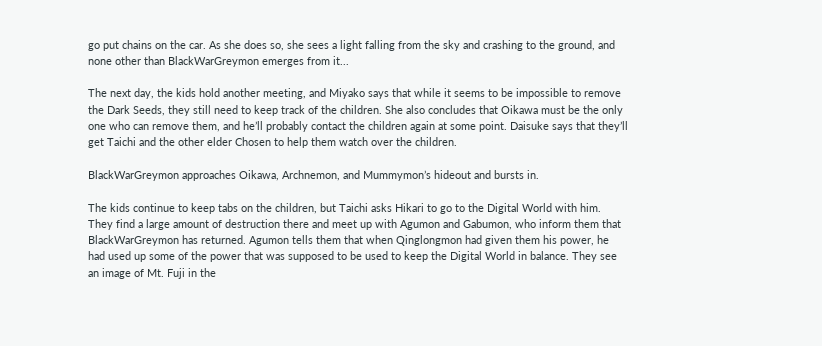go put chains on the car. As she does so, she sees a light falling from the sky and crashing to the ground, and none other than BlackWarGreymon emerges from it...

The next day, the kids hold another meeting, and Miyako says that while it seems to be impossible to remove the Dark Seeds, they still need to keep track of the children. She also concludes that Oikawa must be the only one who can remove them, and he’ll probably contact the children again at some point. Daisuke says that they’ll get Taichi and the other elder Chosen to help them watch over the children.

BlackWarGreymon approaches Oikawa, Archnemon, and Mummymon’s hideout and bursts in.

The kids continue to keep tabs on the children, but Taichi asks Hikari to go to the Digital World with him. They find a large amount of destruction there and meet up with Agumon and Gabumon, who inform them that BlackWarGreymon has returned. Agumon tells them that when Qinglongmon had given them his power, he had used up some of the power that was supposed to be used to keep the Digital World in balance. They see an image of Mt. Fuji in the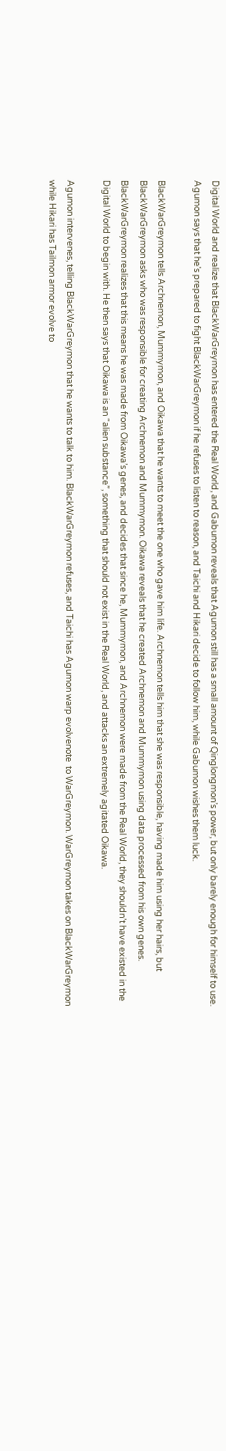Digital World and realize that BlackWarGreymon has entered the Real World, and Gabumon reveals that Agumon still has a small amount of Qinglongmon’s power, but only barely enough for himself to use. Agumon says that he’s prepared to fight BlackWarGreymon if he refuses to listen to reason, and Taichi and Hikari decide to follow him, while Gabumon wishes them luck.

BlackWarGreymon tells Archnemon, Mummymon, and Oikawa that he wants to meet the one who gave him life. Archnemon tells him that she was responsible, having made him using her hairs, but BlackWarGreymon asks who was responsible for creating Archnemon and Mummymon. Oikawa reveals that he created Archnemon and Mummymon using data processed from his own genes. BlackWarGreymon realizes that this means he was made from Oikawa’s genes, and decides that since he, Mummymon, and Archnemon were made from the Real World, they shouldn’t have existed in the Digital World to begin with. He then says that Oikawa is an “alien substance”, something that should not exist in the Real World, and attacks an extremely agitated Oikawa.

Agumon intervenes, telling BlackWarGreymon that he wants to talk to him. BlackWarGreymon refuses, and Taichi has Agumon warp evolvenote  to WarGreymon. WarGreymon takes on BlackWarGreymon while Hikari has Tailmon armor evolve to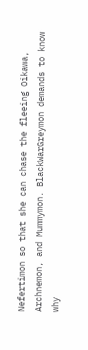Nefertimon so that she can chase the fleeing Oikawa, Archnemon, and Mummymon. BlackWarGreymon demands to know why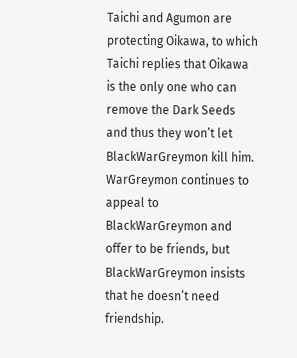Taichi and Agumon are protecting Oikawa, to which Taichi replies that Oikawa is the only one who can remove the Dark Seeds and thus they won’t let BlackWarGreymon kill him. WarGreymon continues to appeal to BlackWarGreymon and offer to be friends, but BlackWarGreymon insists that he doesn’t need friendship.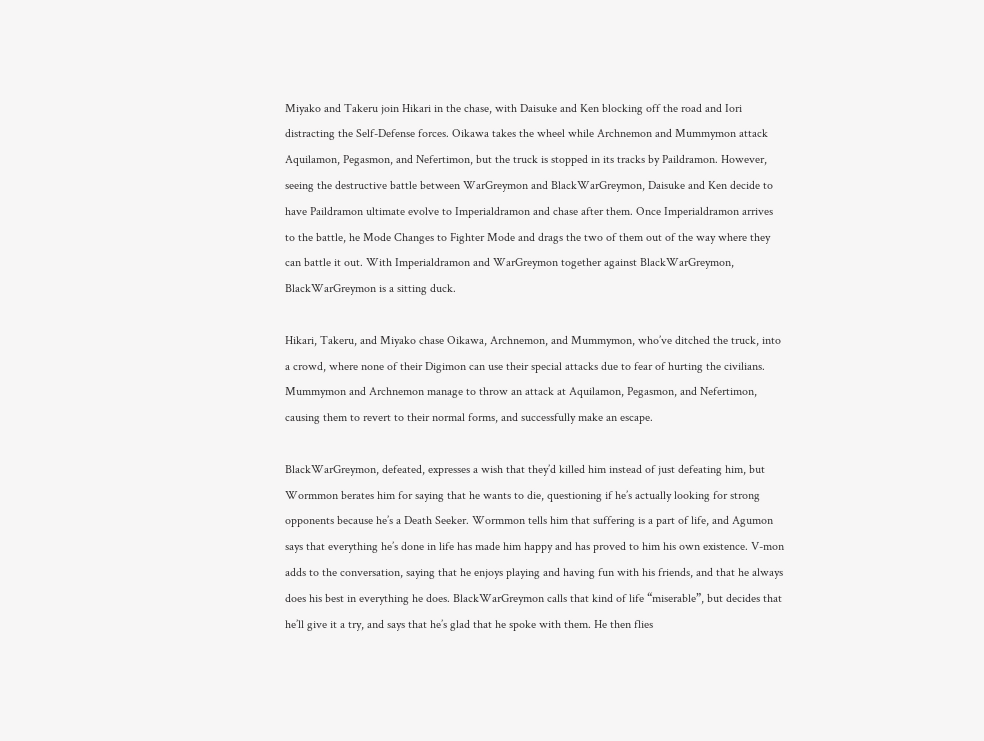Miyako and Takeru join Hikari in the chase, with Daisuke and Ken blocking off the road and Iori distracting the Self-Defense forces. Oikawa takes the wheel while Archnemon and Mummymon attack Aquilamon, Pegasmon, and Nefertimon, but the truck is stopped in its tracks by Paildramon. However, seeing the destructive battle between WarGreymon and BlackWarGreymon, Daisuke and Ken decide to have Paildramon ultimate evolve to Imperialdramon and chase after them. Once Imperialdramon arrives to the battle, he Mode Changes to Fighter Mode and drags the two of them out of the way where they can battle it out. With Imperialdramon and WarGreymon together against BlackWarGreymon, BlackWarGreymon is a sitting duck.

Hikari, Takeru, and Miyako chase Oikawa, Archnemon, and Mummymon, who’ve ditched the truck, into a crowd, where none of their Digimon can use their special attacks due to fear of hurting the civilians. Mummymon and Archnemon manage to throw an attack at Aquilamon, Pegasmon, and Nefertimon, causing them to revert to their normal forms, and successfully make an escape.

BlackWarGreymon, defeated, expresses a wish that they’d killed him instead of just defeating him, but Wormmon berates him for saying that he wants to die, questioning if he’s actually looking for strong opponents because he’s a Death Seeker. Wormmon tells him that suffering is a part of life, and Agumon says that everything he’s done in life has made him happy and has proved to him his own existence. V-mon adds to the conversation, saying that he enjoys playing and having fun with his friends, and that he always does his best in everything he does. BlackWarGreymon calls that kind of life “miserable”, but decides that he’ll give it a try, and says that he’s glad that he spoke with them. He then flies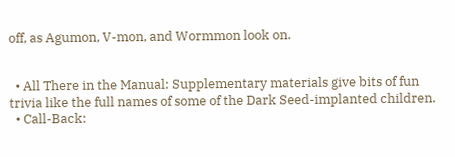off, as Agumon, V-mon, and Wormmon look on.


  • All There in the Manual: Supplementary materials give bits of fun trivia like the full names of some of the Dark Seed-implanted children.
  • Call-Back: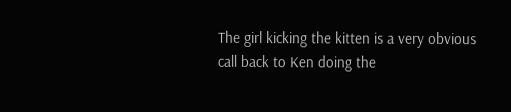The girl kicking the kitten is a very obvious call back to Ken doing the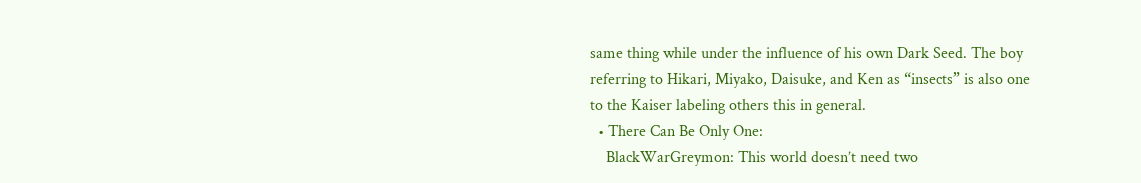same thing while under the influence of his own Dark Seed. The boy referring to Hikari, Miyako, Daisuke, and Ken as “insects” is also one to the Kaiser labeling others this in general.
  • There Can Be Only One:
    BlackWarGreymon: This world doesn’t need two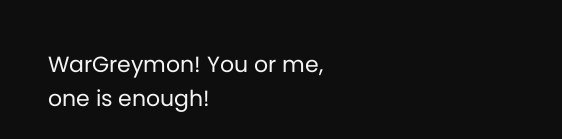WarGreymon! You or me, one is enough!